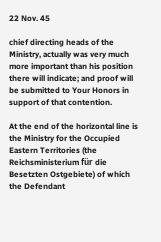22 Nov. 45

chief directing heads of the Ministry, actually was very much more important than his position there will indicate; and proof will be submitted to Your Honors in support of that contention.

At the end of the horizontal line is the Ministry for the Occupied Eastern Territories (the Reichsministerium für die Besetzten Ostgebiete) of which the Defendant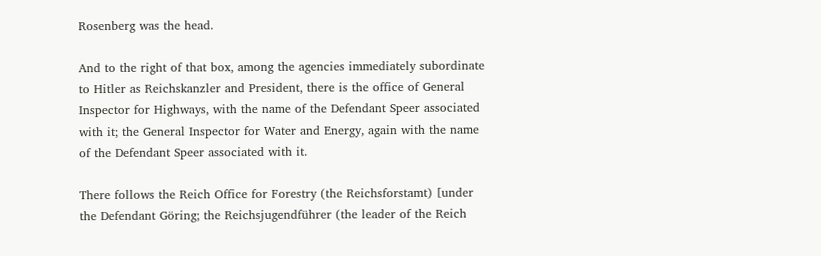Rosenberg was the head.

And to the right of that box, among the agencies immediately subordinate to Hitler as Reichskanzler and President, there is the office of General Inspector for Highways, with the name of the Defendant Speer associated with it; the General Inspector for Water and Energy, again with the name of the Defendant Speer associated with it.

There follows the Reich Office for Forestry (the Reichsforstamt) [under the Defendant Göring; the Reichsjugendführer (the leader of the Reich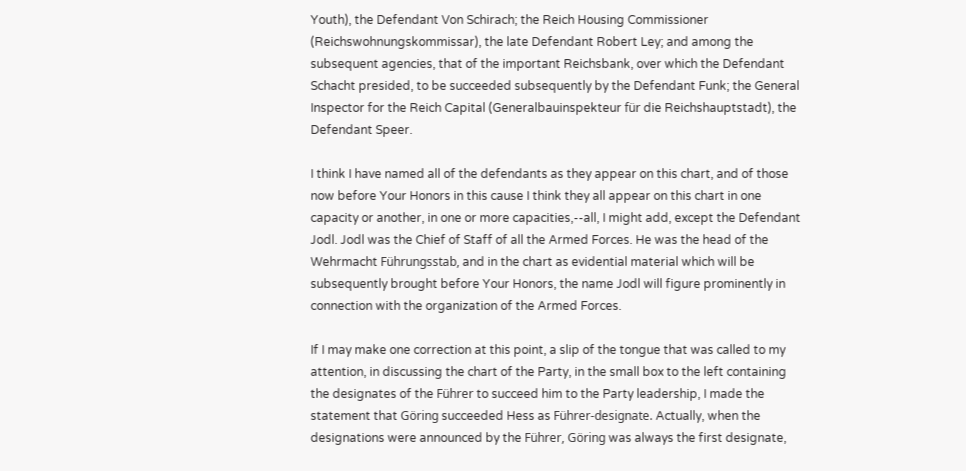Youth), the Defendant Von Schirach; the Reich Housing Commissioner (Reichswohnungskommissar), the late Defendant Robert Ley; and among the subsequent agencies, that of the important Reichsbank, over which the Defendant Schacht presided, to be succeeded subsequently by the Defendant Funk; the General Inspector for the Reich Capital (Generalbauinspekteur für die Reichshauptstadt), the Defendant Speer.

I think I have named all of the defendants as they appear on this chart, and of those now before Your Honors in this cause I think they all appear on this chart in one capacity or another, in one or more capacities,--all, I might add, except the Defendant Jodl. Jodl was the Chief of Staff of all the Armed Forces. He was the head of the Wehrmacht Führungsstab, and in the chart as evidential material which will be subsequently brought before Your Honors, the name Jodl will figure prominently in connection with the organization of the Armed Forces.

If I may make one correction at this point, a slip of the tongue that was called to my attention, in discussing the chart of the Party, in the small box to the left containing the designates of the Führer to succeed him to the Party leadership, I made the statement that Göring succeeded Hess as Führer-designate. Actually, when the designations were announced by the Führer, Göring was always the first designate,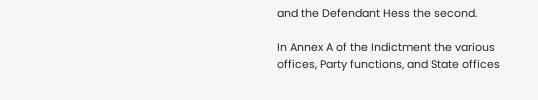and the Defendant Hess the second.

In Annex A of the Indictment the various offices, Party functions, and State offices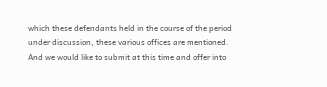which these defendants held in the course of the period under discussion, these various offices are mentioned. And we would like to submit at this time and offer into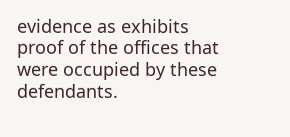evidence as exhibits proof of the offices that were occupied by these defendants.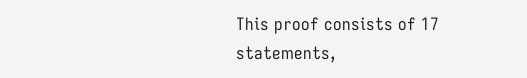This proof consists of 17 statements,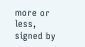more or less, signed by